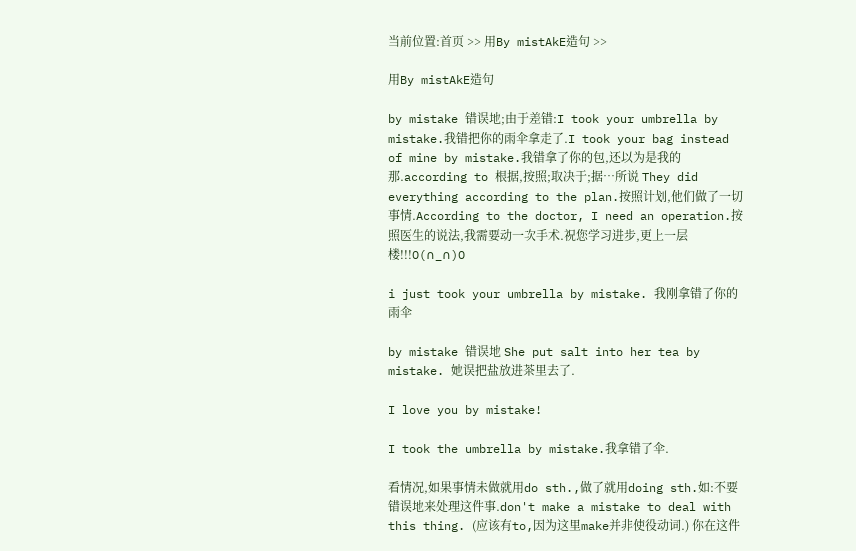当前位置:首页 >> 用By mistAkE造句 >>

用By mistAkE造句

by mistake 错误地;由于差错:I took your umbrella by mistake.我错把你的雨伞拿走了.I took your bag instead of mine by mistake.我错拿了你的包,还以为是我的那.according to 根据,按照;取决于;据…所说 They did everything according to the plan.按照计划,他们做了一切事情.According to the doctor, I need an operation.按照医生的说法,我需要动一次手术.祝您学习进步,更上一层楼!!!O(∩_∩)O

i just took your umbrella by mistake. 我刚拿错了你的雨伞

by mistake 错误地 She put salt into her tea by mistake. 她误把盐放进茶里去了.

I love you by mistake!

I took the umbrella by mistake.我拿错了伞.

看情况,如果事情未做就用do sth.,做了就用doing sth.如:不要错误地来处理这件事.don't make a mistake to deal with this thing. (应该有to,因为这里make并非使役动词.) 你在这件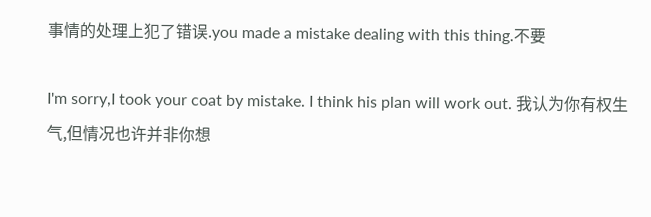事情的处理上犯了错误.you made a mistake dealing with this thing.不要

I'm sorry,I took your coat by mistake. I think his plan will work out. 我认为你有权生气,但情况也许并非你想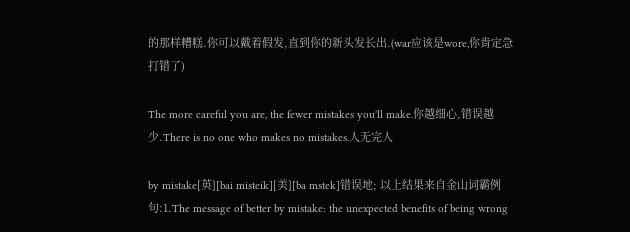的那样糟糕.你可以戴着假发,直到你的新头发长出.(war应该是wore,你肯定急打错了)

The more careful you are, the fewer mistakes you'll make.你越细心,错误越少.There is no one who makes no mistakes.人无完人

by mistake[英][bai misteik][美][ba mstek]错误地; 以上结果来自金山词霸例句:1.The message of better by mistake: the unexpected benefits of being wrong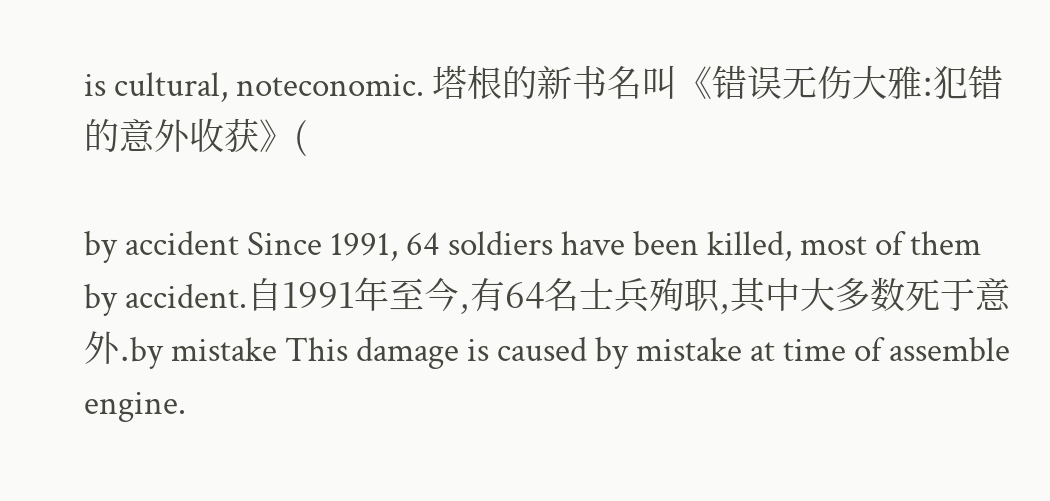is cultural, noteconomic. 塔根的新书名叫《错误无伤大雅:犯错的意外收获》(

by accident Since 1991, 64 soldiers have been killed, most of them by accident.自1991年至今,有64名士兵殉职,其中大多数死于意外.by mistake This damage is caused by mistake at time of assemble engine.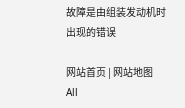故障是由组装发动机时出现的错误

网站首页 | 网站地图
All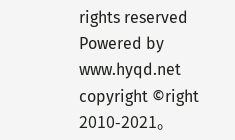rights reserved Powered by www.hyqd.net
copyright ©right 2010-2021。